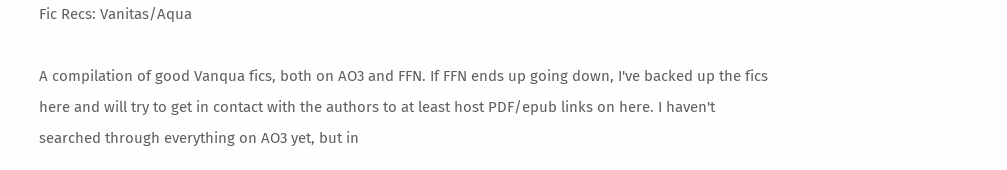Fic Recs: Vanitas/Aqua

A compilation of good Vanqua fics, both on AO3 and FFN. If FFN ends up going down, I've backed up the fics here and will try to get in contact with the authors to at least host PDF/epub links on here. I haven't searched through everything on AO3 yet, but in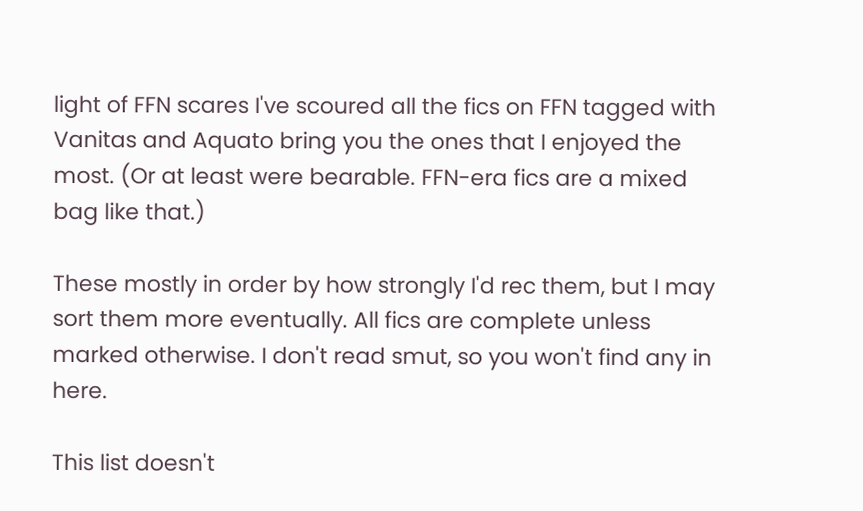light of FFN scares I've scoured all the fics on FFN tagged with Vanitas and Aquato bring you the ones that I enjoyed the most. (Or at least were bearable. FFN-era fics are a mixed bag like that.)

These mostly in order by how strongly I'd rec them, but I may sort them more eventually. All fics are complete unless marked otherwise. I don't read smut, so you won't find any in here.

This list doesn't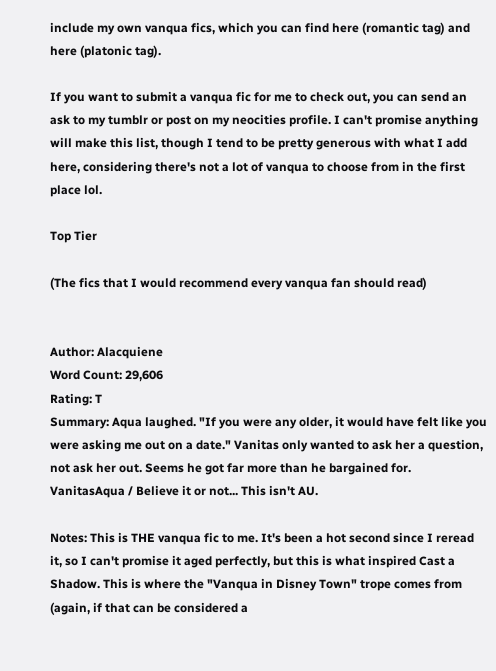include my own vanqua fics, which you can find here (romantic tag) and here (platonic tag).

If you want to submit a vanqua fic for me to check out, you can send an ask to my tumblr or post on my neocities profile. I can't promise anything will make this list, though I tend to be pretty generous with what I add here, considering there's not a lot of vanqua to choose from in the first place lol.

Top Tier

(The fics that I would recommend every vanqua fan should read)


Author: Alacquiene
Word Count: 29,606
Rating: T
Summary: Aqua laughed. "If you were any older, it would have felt like you were asking me out on a date." Vanitas only wanted to ask her a question, not ask her out. Seems he got far more than he bargained for. VanitasAqua / Believe it or not... This isn't AU.

Notes: This is THE vanqua fic to me. It's been a hot second since I reread it, so I can't promise it aged perfectly, but this is what inspired Cast a Shadow. This is where the "Vanqua in Disney Town" trope comes from (again, if that can be considered a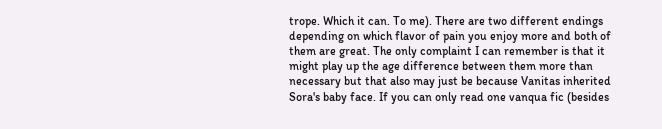trope. Which it can. To me). There are two different endings depending on which flavor of pain you enjoy more and both of them are great. The only complaint I can remember is that it might play up the age difference between them more than necessary but that also may just be because Vanitas inherited Sora's baby face. If you can only read one vanqua fic (besides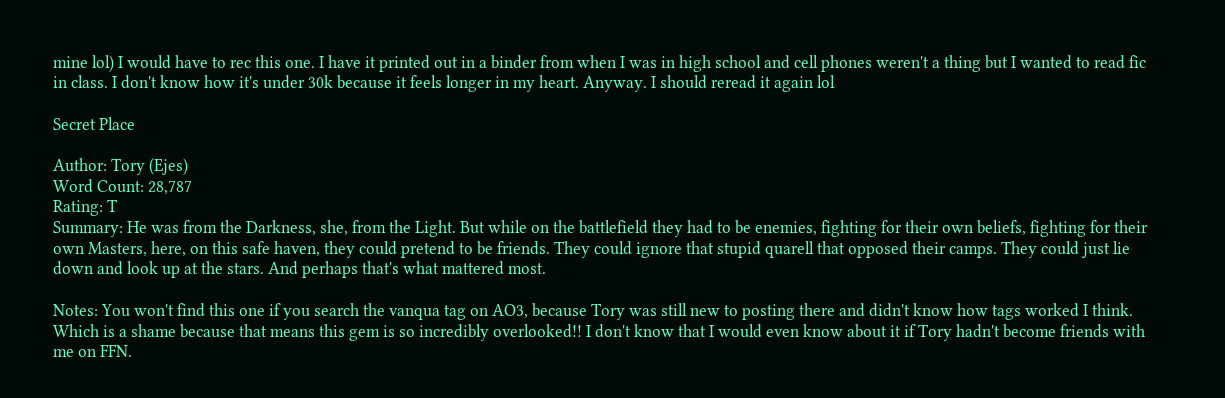mine lol) I would have to rec this one. I have it printed out in a binder from when I was in high school and cell phones weren't a thing but I wanted to read fic in class. I don't know how it's under 30k because it feels longer in my heart. Anyway. I should reread it again lol

Secret Place

Author: Tory (Ejes)
Word Count: 28,787
Rating: T
Summary: He was from the Darkness, she, from the Light. But while on the battlefield they had to be enemies, fighting for their own beliefs, fighting for their own Masters, here, on this safe haven, they could pretend to be friends. They could ignore that stupid quarell that opposed their camps. They could just lie down and look up at the stars. And perhaps that's what mattered most.

Notes: You won't find this one if you search the vanqua tag on AO3, because Tory was still new to posting there and didn't know how tags worked I think. Which is a shame because that means this gem is so incredibly overlooked!! I don't know that I would even know about it if Tory hadn't become friends with me on FFN.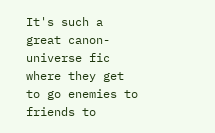It's such a great canon-universe fic where they get to go enemies to friends to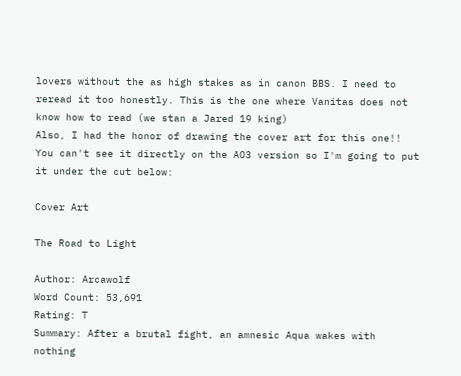lovers without the as high stakes as in canon BBS. I need to reread it too honestly. This is the one where Vanitas does not know how to read (we stan a Jared 19 king)
Also, I had the honor of drawing the cover art for this one!! You can't see it directly on the AO3 version so I'm going to put it under the cut below:

Cover Art

The Road to Light

Author: Arcawolf
Word Count: 53,691
Rating: T
Summary: After a brutal fight, an amnesic Aqua wakes with nothing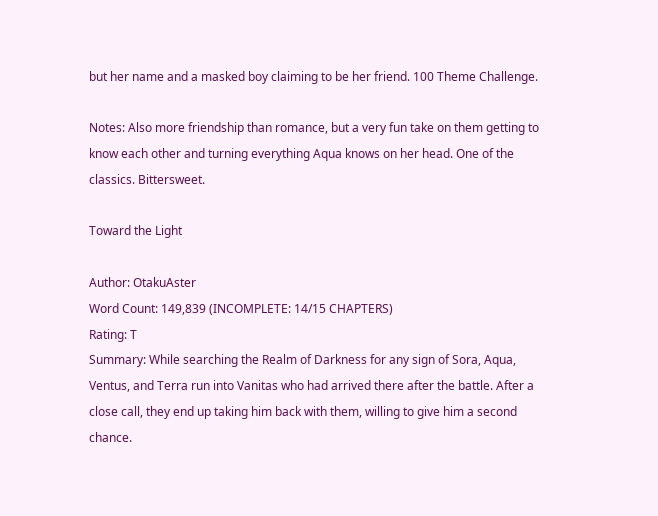but her name and a masked boy claiming to be her friend. 100 Theme Challenge.

Notes: Also more friendship than romance, but a very fun take on them getting to know each other and turning everything Aqua knows on her head. One of the classics. Bittersweet.

Toward the Light

Author: OtakuAster
Word Count: 149,839 (INCOMPLETE: 14/15 CHAPTERS)
Rating: T
Summary: While searching the Realm of Darkness for any sign of Sora, Aqua, Ventus, and Terra run into Vanitas who had arrived there after the battle. After a close call, they end up taking him back with them, willing to give him a second chance.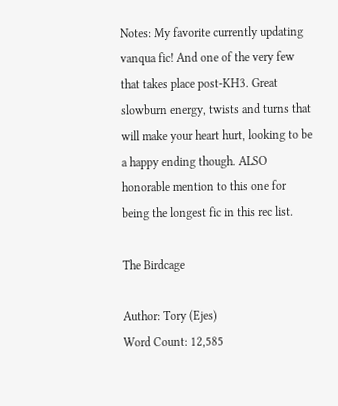Notes: My favorite currently updating vanqua fic! And one of the very few that takes place post-KH3. Great slowburn energy, twists and turns that will make your heart hurt, looking to be a happy ending though. ALSO honorable mention to this one for being the longest fic in this rec list.

The Birdcage

Author: Tory (Ejes)
Word Count: 12,585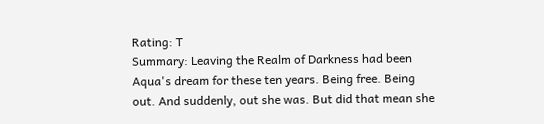Rating: T
Summary: Leaving the Realm of Darkness had been Aqua's dream for these ten years. Being free. Being out. And suddenly, out she was. But did that mean she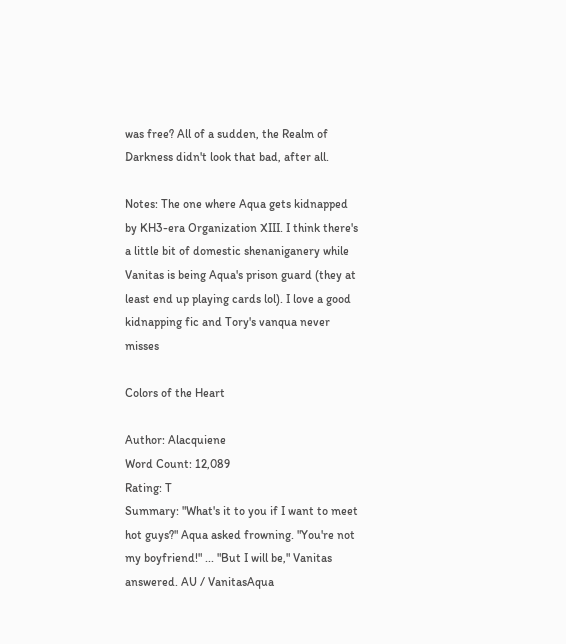was free? All of a sudden, the Realm of Darkness didn't look that bad, after all.

Notes: The one where Aqua gets kidnapped by KH3-era Organization XIII. I think there's a little bit of domestic shenaniganery while Vanitas is being Aqua's prison guard (they at least end up playing cards lol). I love a good kidnapping fic and Tory's vanqua never misses

Colors of the Heart

Author: Alacquiene
Word Count: 12,089
Rating: T
Summary: "What's it to you if I want to meet hot guys?" Aqua asked frowning. "You're not my boyfriend!" ... "But I will be," Vanitas answered. AU / VanitasAqua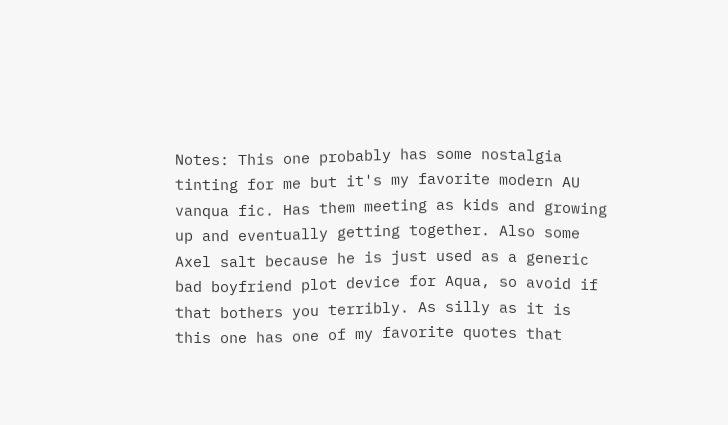Notes: This one probably has some nostalgia tinting for me but it's my favorite modern AU vanqua fic. Has them meeting as kids and growing up and eventually getting together. Also some Axel salt because he is just used as a generic bad boyfriend plot device for Aqua, so avoid if that bothers you terribly. As silly as it is this one has one of my favorite quotes that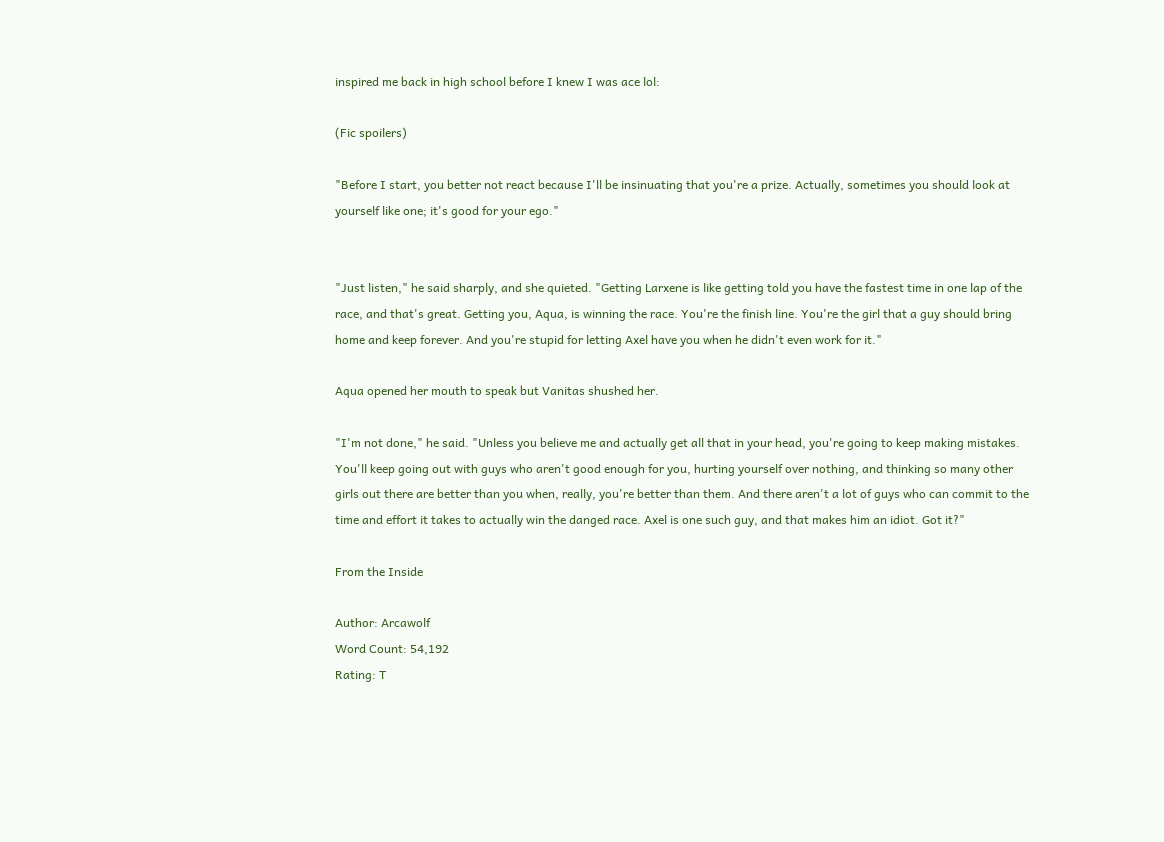inspired me back in high school before I knew I was ace lol:

(Fic spoilers)

"Before I start, you better not react because I'll be insinuating that you're a prize. Actually, sometimes you should look at yourself like one; it's good for your ego."


"Just listen," he said sharply, and she quieted. "Getting Larxene is like getting told you have the fastest time in one lap of the race, and that's great. Getting you, Aqua, is winning the race. You're the finish line. You're the girl that a guy should bring home and keep forever. And you're stupid for letting Axel have you when he didn't even work for it."

Aqua opened her mouth to speak but Vanitas shushed her.

"I'm not done," he said. "Unless you believe me and actually get all that in your head, you're going to keep making mistakes. You'll keep going out with guys who aren't good enough for you, hurting yourself over nothing, and thinking so many other girls out there are better than you when, really, you're better than them. And there aren't a lot of guys who can commit to the time and effort it takes to actually win the danged race. Axel is one such guy, and that makes him an idiot. Got it?"

From the Inside

Author: Arcawolf
Word Count: 54,192
Rating: T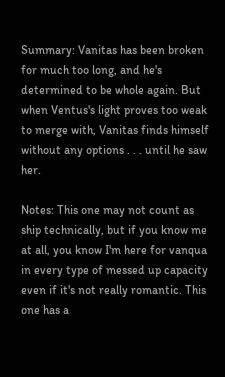Summary: Vanitas has been broken for much too long, and he's determined to be whole again. But when Ventus's light proves too weak to merge with, Vanitas finds himself without any options . . . until he saw her.

Notes: This one may not count as ship technically, but if you know me at all, you know I'm here for vanqua in every type of messed up capacity even if it's not really romantic. This one has a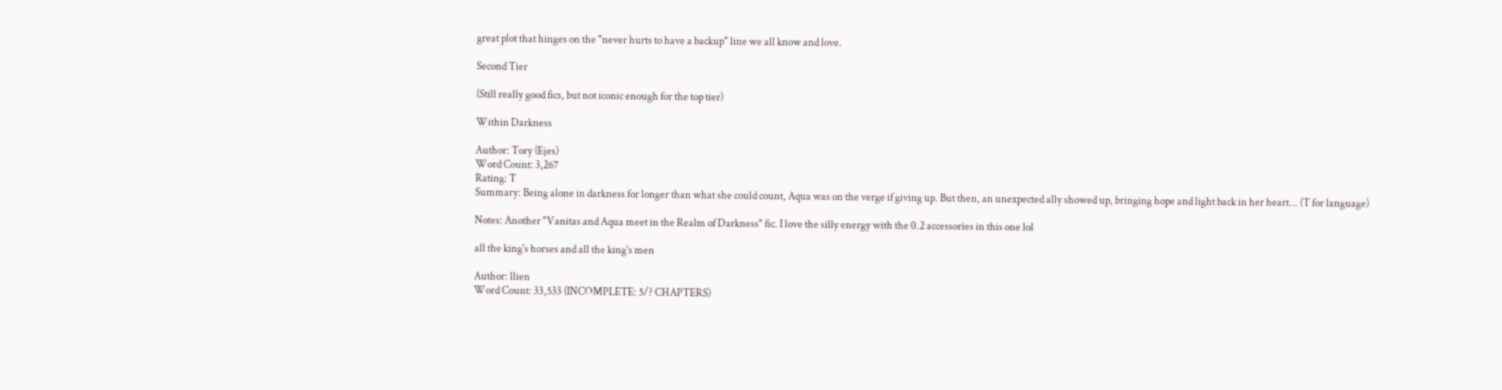great plot that hinges on the "never hurts to have a backup" line we all know and love.

Second Tier

(Still really good fics, but not iconic enough for the top tier)

Within Darkness

Author: Tory (Ejes)
Word Count: 3,267
Rating: T
Summary: Being alone in darkness for longer than what she could count, Aqua was on the verge if giving up. But then, an unexpected ally showed up, bringing hope and light back in her heart... (T for language)

Notes: Another "Vanitas and Aqua meet in the Realm of Darkness" fic. I love the silly energy with the 0.2 accessories in this one lol

all the king's horses and all the king's men

Author: llien
Word Count: 33,533 (INCOMPLETE: 5/? CHAPTERS)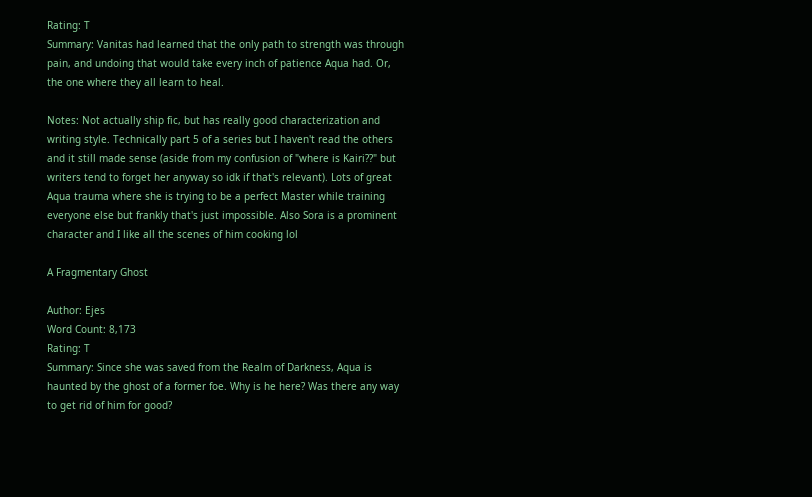Rating: T
Summary: Vanitas had learned that the only path to strength was through pain, and undoing that would take every inch of patience Aqua had. Or, the one where they all learn to heal.

Notes: Not actually ship fic, but has really good characterization and writing style. Technically part 5 of a series but I haven't read the others and it still made sense (aside from my confusion of "where is Kairi??" but writers tend to forget her anyway so idk if that's relevant). Lots of great Aqua trauma where she is trying to be a perfect Master while training everyone else but frankly that's just impossible. Also Sora is a prominent character and I like all the scenes of him cooking lol

A Fragmentary Ghost

Author: Ejes
Word Count: 8,173
Rating: T
Summary: Since she was saved from the Realm of Darkness, Aqua is haunted by the ghost of a former foe. Why is he here? Was there any way to get rid of him for good?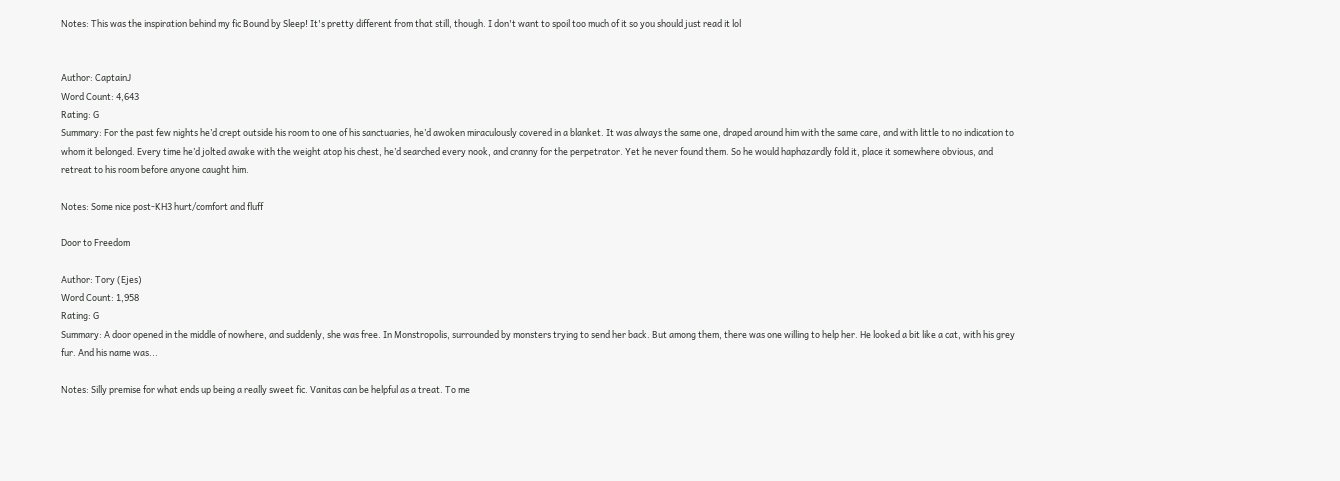Notes: This was the inspiration behind my fic Bound by Sleep! It's pretty different from that still, though. I don't want to spoil too much of it so you should just read it lol


Author: CaptainJ
Word Count: 4,643
Rating: G
Summary: For the past few nights he’d crept outside his room to one of his sanctuaries, he’d awoken miraculously covered in a blanket. It was always the same one, draped around him with the same care, and with little to no indication to whom it belonged. Every time he’d jolted awake with the weight atop his chest, he’d searched every nook, and cranny for the perpetrator. Yet he never found them. So he would haphazardly fold it, place it somewhere obvious, and retreat to his room before anyone caught him.

Notes: Some nice post-KH3 hurt/comfort and fluff

Door to Freedom

Author: Tory (Ejes)
Word Count: 1,958
Rating: G
Summary: A door opened in the middle of nowhere, and suddenly, she was free. In Monstropolis, surrounded by monsters trying to send her back. But among them, there was one willing to help her. He looked a bit like a cat, with his grey fur. And his name was...

Notes: Silly premise for what ends up being a really sweet fic. Vanitas can be helpful as a treat. To me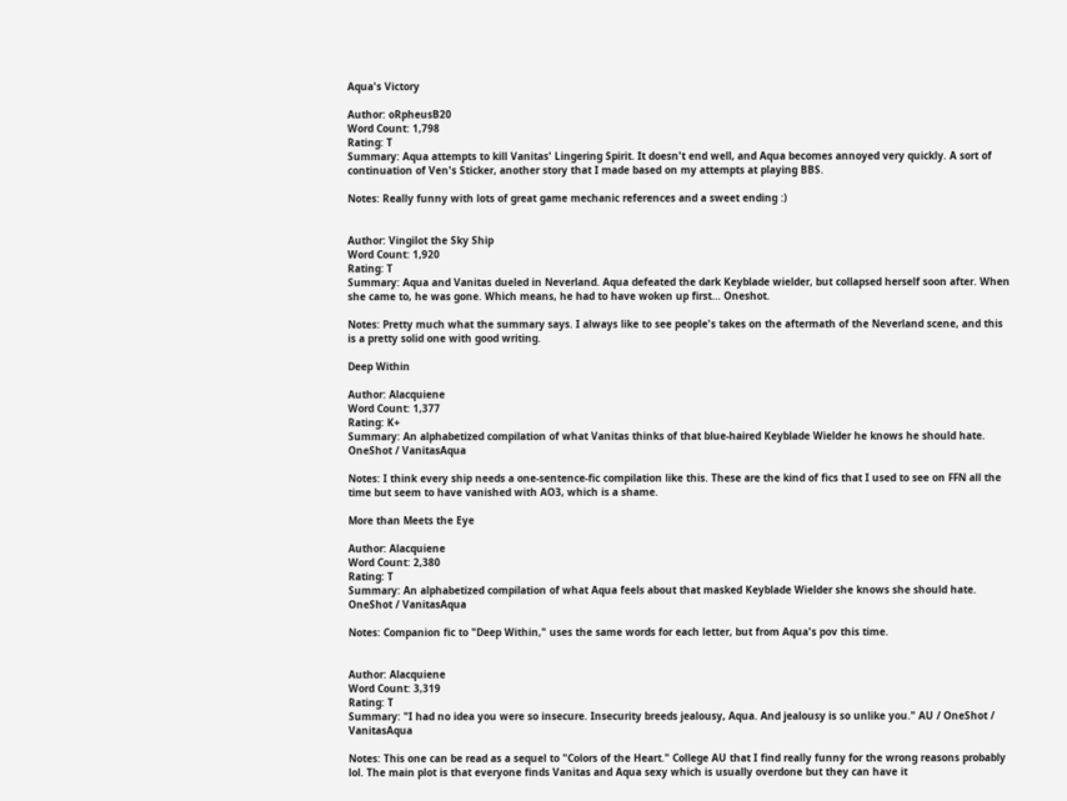Aqua's Victory

Author: oRpheusB20
Word Count: 1,798
Rating: T
Summary: Aqua attempts to kill Vanitas' Lingering Spirit. It doesn't end well, and Aqua becomes annoyed very quickly. A sort of continuation of Ven's Sticker, another story that I made based on my attempts at playing BBS.

Notes: Really funny with lots of great game mechanic references and a sweet ending :)


Author: Vingilot the Sky Ship
Word Count: 1,920
Rating: T
Summary: Aqua and Vanitas dueled in Neverland. Aqua defeated the dark Keyblade wielder, but collapsed herself soon after. When she came to, he was gone. Which means, he had to have woken up first... Oneshot.

Notes: Pretty much what the summary says. I always like to see people's takes on the aftermath of the Neverland scene, and this is a pretty solid one with good writing.

Deep Within

Author: Alacquiene
Word Count: 1,377
Rating: K+
Summary: An alphabetized compilation of what Vanitas thinks of that blue-haired Keyblade Wielder he knows he should hate. OneShot / VanitasAqua

Notes: I think every ship needs a one-sentence-fic compilation like this. These are the kind of fics that I used to see on FFN all the time but seem to have vanished with AO3, which is a shame.

More than Meets the Eye

Author: Alacquiene
Word Count: 2,380
Rating: T
Summary: An alphabetized compilation of what Aqua feels about that masked Keyblade Wielder she knows she should hate. OneShot / VanitasAqua

Notes: Companion fic to "Deep Within," uses the same words for each letter, but from Aqua's pov this time.


Author: Alacquiene
Word Count: 3,319
Rating: T
Summary: "I had no idea you were so insecure. Insecurity breeds jealousy, Aqua. And jealousy is so unlike you." AU / OneShot / VanitasAqua

Notes: This one can be read as a sequel to "Colors of the Heart." College AU that I find really funny for the wrong reasons probably lol. The main plot is that everyone finds Vanitas and Aqua sexy which is usually overdone but they can have it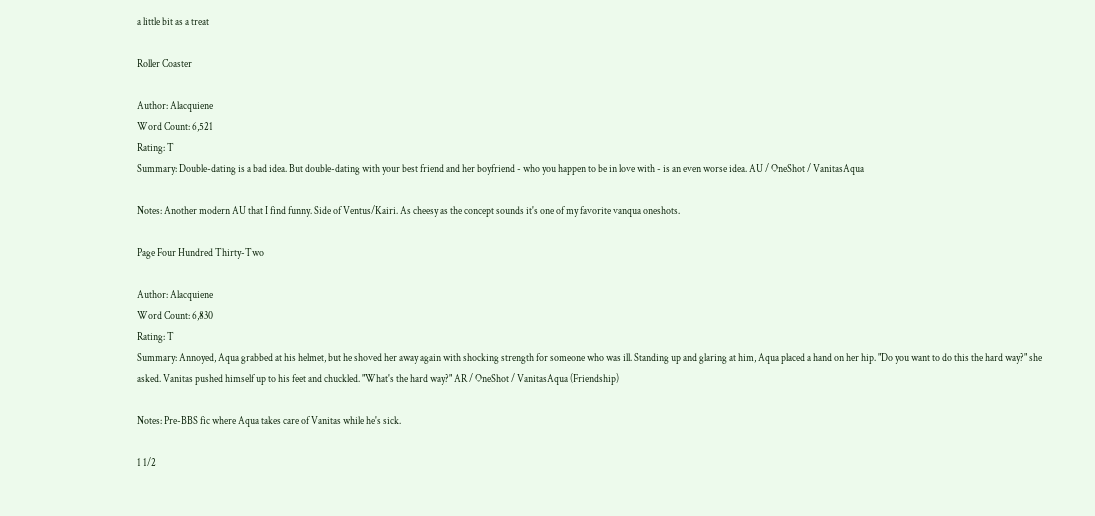a little bit as a treat

Roller Coaster

Author: Alacquiene
Word Count: 6,521
Rating: T
Summary: Double-dating is a bad idea. But double-dating with your best friend and her boyfriend - who you happen to be in love with - is an even worse idea. AU / OneShot / VanitasAqua

Notes: Another modern AU that I find funny. Side of Ventus/Kairi. As cheesy as the concept sounds it's one of my favorite vanqua oneshots.

Page Four Hundred Thirty-Two

Author: Alacquiene
Word Count: 6,830
Rating: T
Summary: Annoyed, Aqua grabbed at his helmet, but he shoved her away again with shocking strength for someone who was ill. Standing up and glaring at him, Aqua placed a hand on her hip. "Do you want to do this the hard way?" she asked. Vanitas pushed himself up to his feet and chuckled. "What's the hard way?" AR / OneShot / VanitasAqua (Friendship)

Notes: Pre-BBS fic where Aqua takes care of Vanitas while he's sick.

1 1/2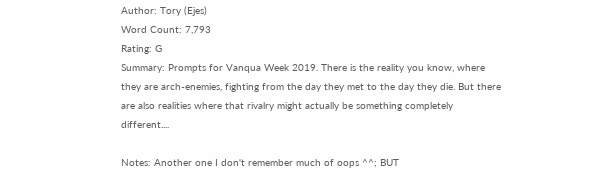Author: Tory (Ejes)
Word Count: 7,793
Rating: G
Summary: Prompts for Vanqua Week 2019. There is the reality you know, where they are arch-enemies, fighting from the day they met to the day they die. But there are also realities where that rivalry might actually be something completely different....

Notes: Another one I don't remember much of oops ^^; BUT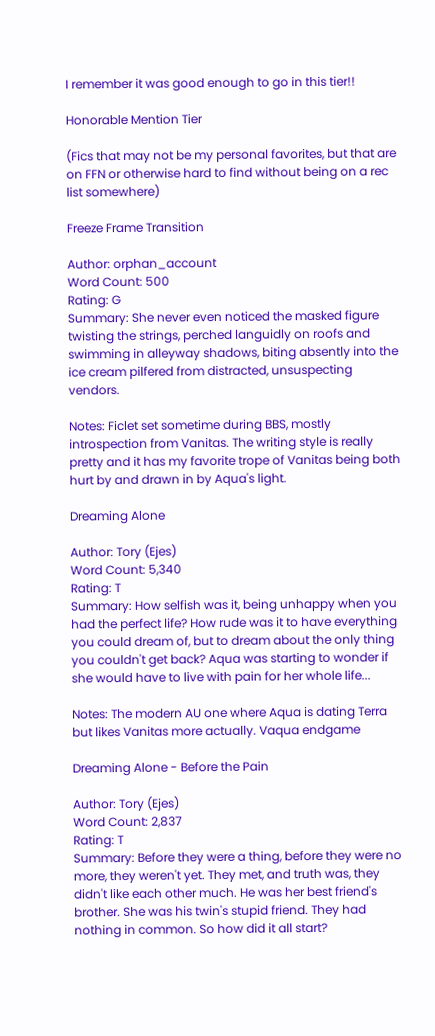I remember it was good enough to go in this tier!!

Honorable Mention Tier

(Fics that may not be my personal favorites, but that are on FFN or otherwise hard to find without being on a rec list somewhere)

Freeze Frame Transition

Author: orphan_account
Word Count: 500
Rating: G
Summary: She never even noticed the masked figure twisting the strings, perched languidly on roofs and swimming in alleyway shadows, biting absently into the ice cream pilfered from distracted, unsuspecting vendors.

Notes: Ficlet set sometime during BBS, mostly introspection from Vanitas. The writing style is really pretty and it has my favorite trope of Vanitas being both hurt by and drawn in by Aqua's light.

Dreaming Alone

Author: Tory (Ejes)
Word Count: 5,340
Rating: T
Summary: How selfish was it, being unhappy when you had the perfect life? How rude was it to have everything you could dream of, but to dream about the only thing you couldn't get back? Aqua was starting to wonder if she would have to live with pain for her whole life...

Notes: The modern AU one where Aqua is dating Terra but likes Vanitas more actually. Vaqua endgame

Dreaming Alone - Before the Pain

Author: Tory (Ejes)
Word Count: 2,837
Rating: T
Summary: Before they were a thing, before they were no more, they weren't yet. They met, and truth was, they didn't like each other much. He was her best friend's brother. She was his twin's stupid friend. They had nothing in common. So how did it all start?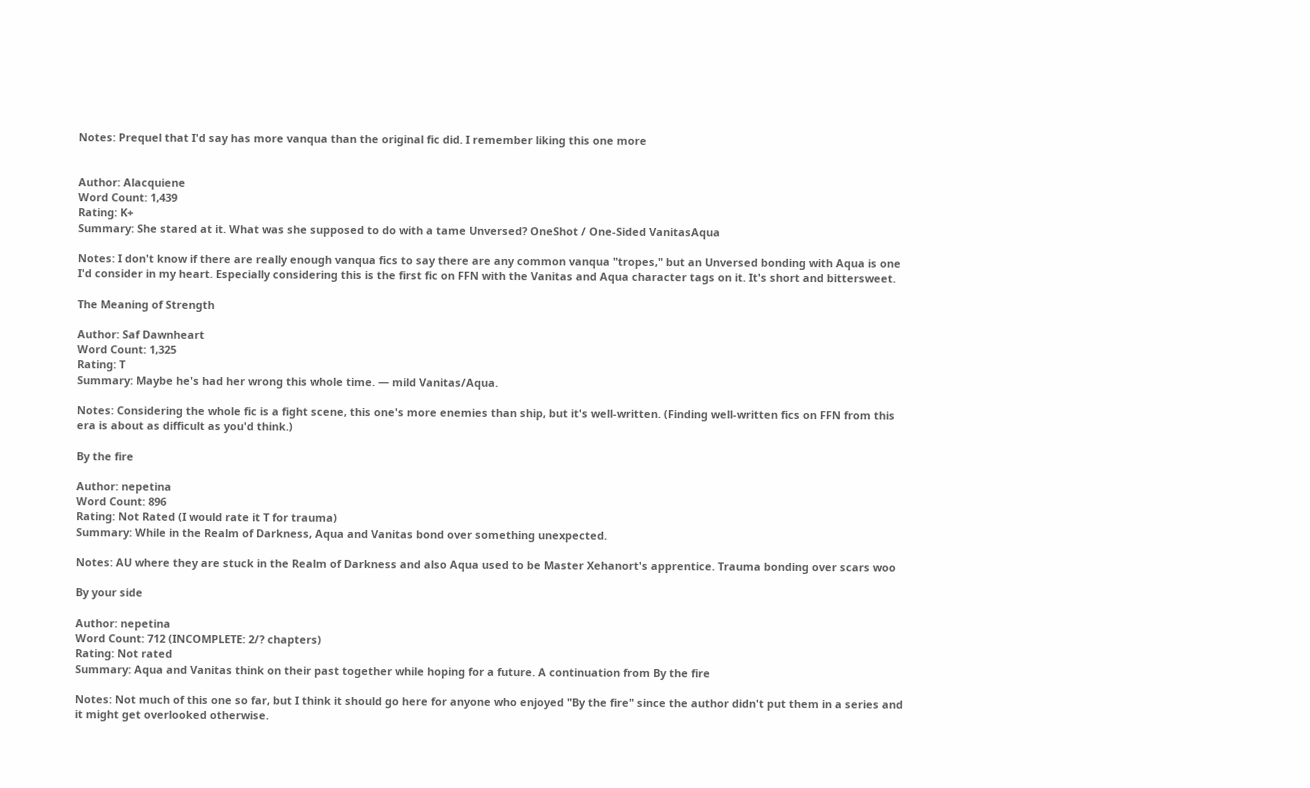Notes: Prequel that I'd say has more vanqua than the original fic did. I remember liking this one more


Author: Alacquiene
Word Count: 1,439
Rating: K+
Summary: She stared at it. What was she supposed to do with a tame Unversed? OneShot / One-Sided VanitasAqua

Notes: I don't know if there are really enough vanqua fics to say there are any common vanqua "tropes," but an Unversed bonding with Aqua is one I'd consider in my heart. Especially considering this is the first fic on FFN with the Vanitas and Aqua character tags on it. It's short and bittersweet.

The Meaning of Strength

Author: Saf Dawnheart
Word Count: 1,325
Rating: T
Summary: Maybe he's had her wrong this whole time. — mild Vanitas/Aqua.

Notes: Considering the whole fic is a fight scene, this one's more enemies than ship, but it's well-written. (Finding well-written fics on FFN from this era is about as difficult as you'd think.)

By the fire

Author: nepetina
Word Count: 896
Rating: Not Rated (I would rate it T for trauma)
Summary: While in the Realm of Darkness, Aqua and Vanitas bond over something unexpected.

Notes: AU where they are stuck in the Realm of Darkness and also Aqua used to be Master Xehanort's apprentice. Trauma bonding over scars woo

By your side

Author: nepetina
Word Count: 712 (INCOMPLETE: 2/? chapters)
Rating: Not rated
Summary: Aqua and Vanitas think on their past together while hoping for a future. A continuation from By the fire

Notes: Not much of this one so far, but I think it should go here for anyone who enjoyed "By the fire" since the author didn't put them in a series and it might get overlooked otherwise.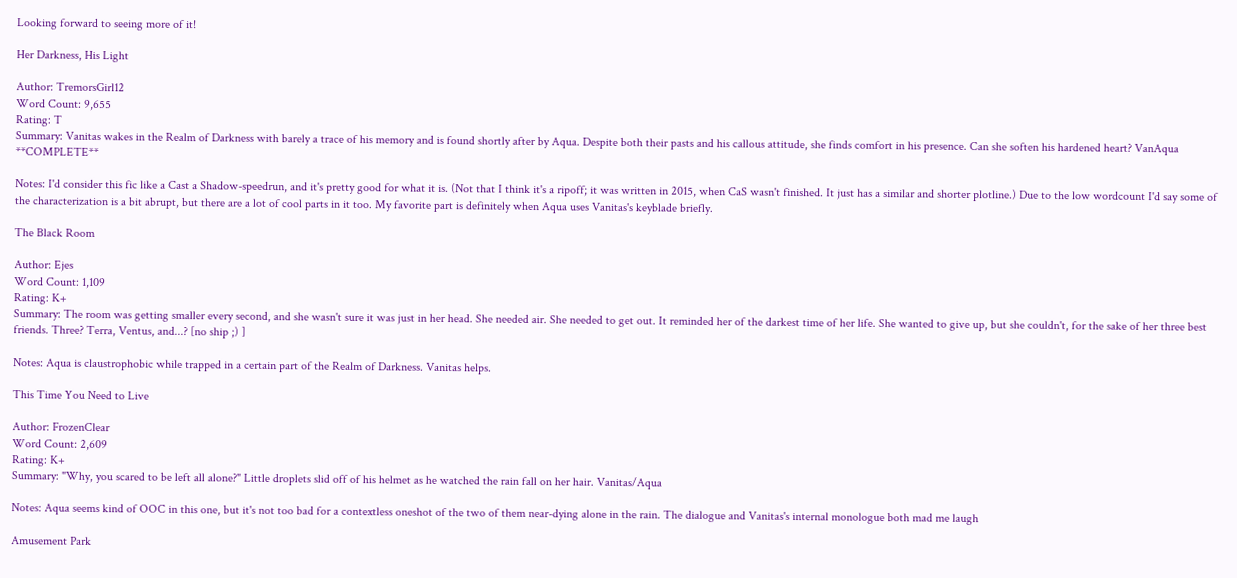Looking forward to seeing more of it!

Her Darkness, His Light

Author: TremorsGirl12
Word Count: 9,655
Rating: T
Summary: Vanitas wakes in the Realm of Darkness with barely a trace of his memory and is found shortly after by Aqua. Despite both their pasts and his callous attitude, she finds comfort in his presence. Can she soften his hardened heart? VanAqua **COMPLETE**

Notes: I'd consider this fic like a Cast a Shadow-speedrun, and it's pretty good for what it is. (Not that I think it's a ripoff; it was written in 2015, when CaS wasn't finished. It just has a similar and shorter plotline.) Due to the low wordcount I'd say some of the characterization is a bit abrupt, but there are a lot of cool parts in it too. My favorite part is definitely when Aqua uses Vanitas's keyblade briefly.

The Black Room

Author: Ejes
Word Count: 1,109
Rating: K+
Summary: The room was getting smaller every second, and she wasn't sure it was just in her head. She needed air. She needed to get out. It reminded her of the darkest time of her life. She wanted to give up, but she couldn't, for the sake of her three best friends. Three? Terra, Ventus, and...? [no ship ;) ]

Notes: Aqua is claustrophobic while trapped in a certain part of the Realm of Darkness. Vanitas helps.

This Time You Need to Live

Author: FrozenClear
Word Count: 2,609
Rating: K+
Summary: "Why, you scared to be left all alone?" Little droplets slid off of his helmet as he watched the rain fall on her hair. Vanitas/Aqua

Notes: Aqua seems kind of OOC in this one, but it's not too bad for a contextless oneshot of the two of them near-dying alone in the rain. The dialogue and Vanitas's internal monologue both mad me laugh

Amusement Park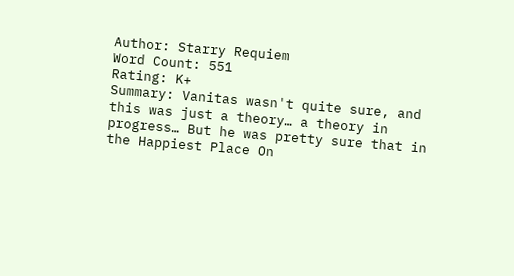Author: Starry Requiem
Word Count: 551
Rating: K+
Summary: Vanitas wasn't quite sure, and this was just a theory… a theory in progress… But he was pretty sure that in the Happiest Place On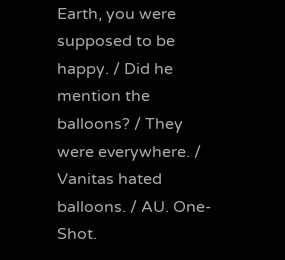Earth, you were supposed to be happy. / Did he mention the balloons? / They were everywhere. / Vanitas hated balloons. / AU. One-Shot.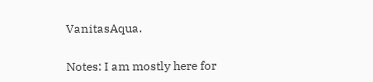VanitasAqua.

Notes: I am mostly here for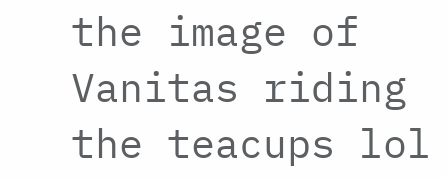the image of Vanitas riding the teacups lol